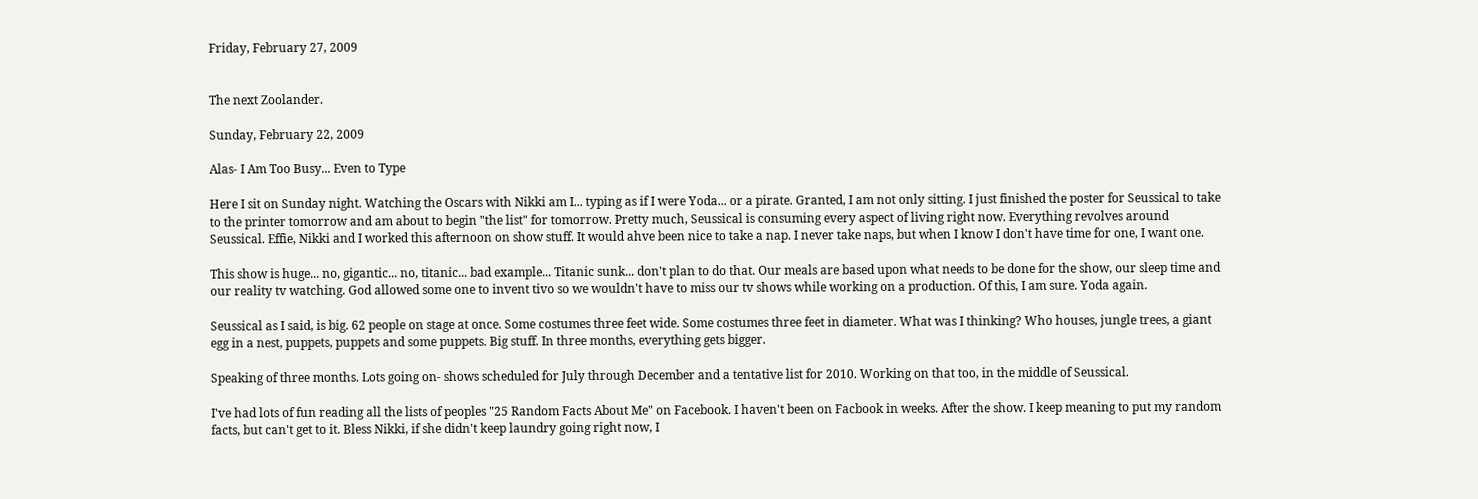Friday, February 27, 2009


The next Zoolander.

Sunday, February 22, 2009

Alas- I Am Too Busy... Even to Type

Here I sit on Sunday night. Watching the Oscars with Nikki am I... typing as if I were Yoda... or a pirate. Granted, I am not only sitting. I just finished the poster for Seussical to take to the printer tomorrow and am about to begin "the list" for tomorrow. Pretty much, Seussical is consuming every aspect of living right now. Everything revolves around Seussical. Effie, Nikki and I worked this afternoon on show stuff. It would ahve been nice to take a nap. I never take naps, but when I know I don't have time for one, I want one.

This show is huge... no, gigantic... no, titanic... bad example... Titanic sunk... don't plan to do that. Our meals are based upon what needs to be done for the show, our sleep time and our reality tv watching. God allowed some one to invent tivo so we wouldn't have to miss our tv shows while working on a production. Of this, I am sure. Yoda again.

Seussical as I said, is big. 62 people on stage at once. Some costumes three feet wide. Some costumes three feet in diameter. What was I thinking? Who houses, jungle trees, a giant egg in a nest, puppets, puppets and some puppets. Big stuff. In three months, everything gets bigger.

Speaking of three months. Lots going on- shows scheduled for July through December and a tentative list for 2010. Working on that too, in the middle of Seussical.

I've had lots of fun reading all the lists of peoples "25 Random Facts About Me" on Facebook. I haven't been on Facbook in weeks. After the show. I keep meaning to put my random facts, but can't get to it. Bless Nikki, if she didn't keep laundry going right now, I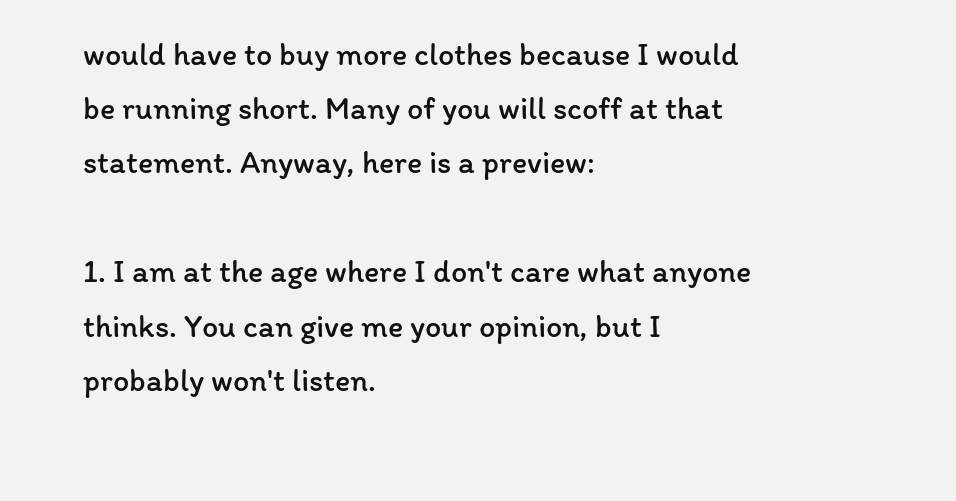would have to buy more clothes because I would be running short. Many of you will scoff at that statement. Anyway, here is a preview:

1. I am at the age where I don't care what anyone thinks. You can give me your opinion, but I probably won't listen.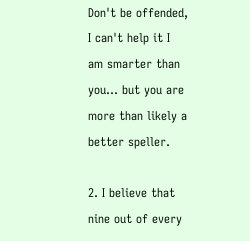Don't be offended, I can't help it I am smarter than you... but you are more than likely a better speller.

2. I believe that nine out of every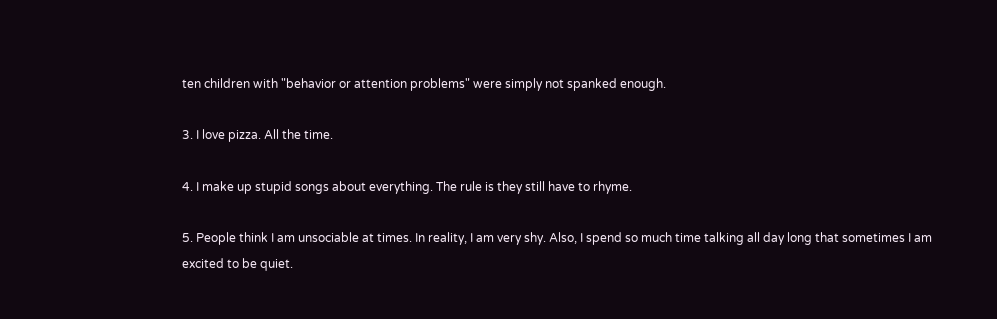ten children with "behavior or attention problems" were simply not spanked enough.

3. I love pizza. All the time.

4. I make up stupid songs about everything. The rule is they still have to rhyme.

5. People think I am unsociable at times. In reality, I am very shy. Also, I spend so much time talking all day long that sometimes I am excited to be quiet.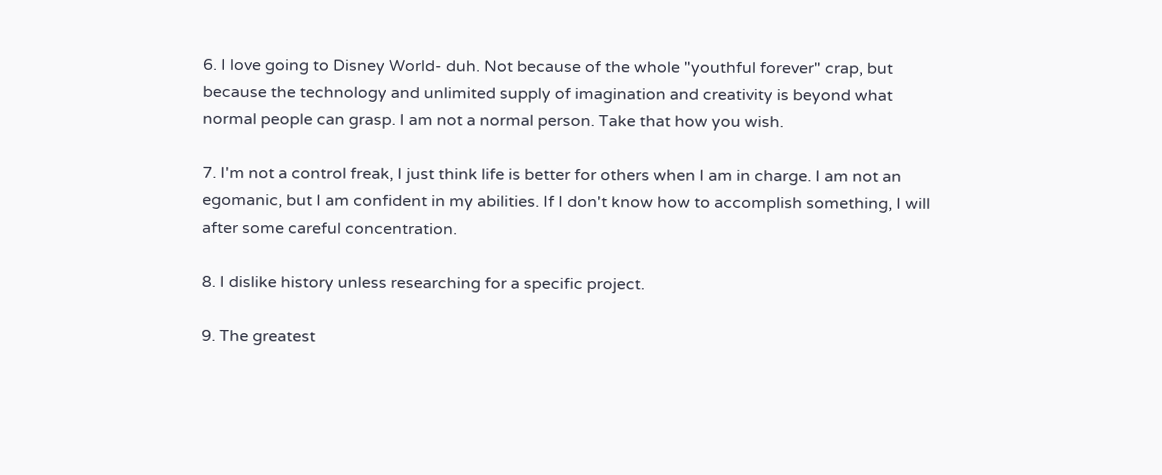6. I love going to Disney World- duh. Not because of the whole "youthful forever" crap, but because the technology and unlimited supply of imagination and creativity is beyond what normal people can grasp. I am not a normal person. Take that how you wish.

7. I'm not a control freak, I just think life is better for others when I am in charge. I am not an egomanic, but I am confident in my abilities. If I don't know how to accomplish something, I will after some careful concentration.

8. I dislike history unless researching for a specific project.

9. The greatest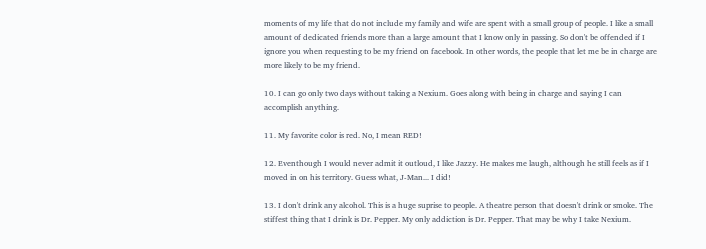moments of my life that do not include my family and wife are spent with a small group of people. I like a small amount of dedicated friends more than a large amount that I know only in passing. So don't be offended if I ignore you when requesting to be my friend on facebook. In other words, the people that let me be in charge are more likely to be my friend.

10. I can go only two days without taking a Nexium. Goes along with being in charge and saying I can accomplish anything.

11. My favorite color is red. No, I mean RED!

12. Eventhough I would never admit it outloud, I like Jazzy. He makes me laugh, although he still feels as if I moved in on his territory. Guess what, J-Man... I did!

13. I don't drink any alcohol. This is a huge suprise to people. A theatre person that doesn't drink or smoke. The stiffest thing that I drink is Dr. Pepper. My only addiction is Dr. Pepper. That may be why I take Nexium.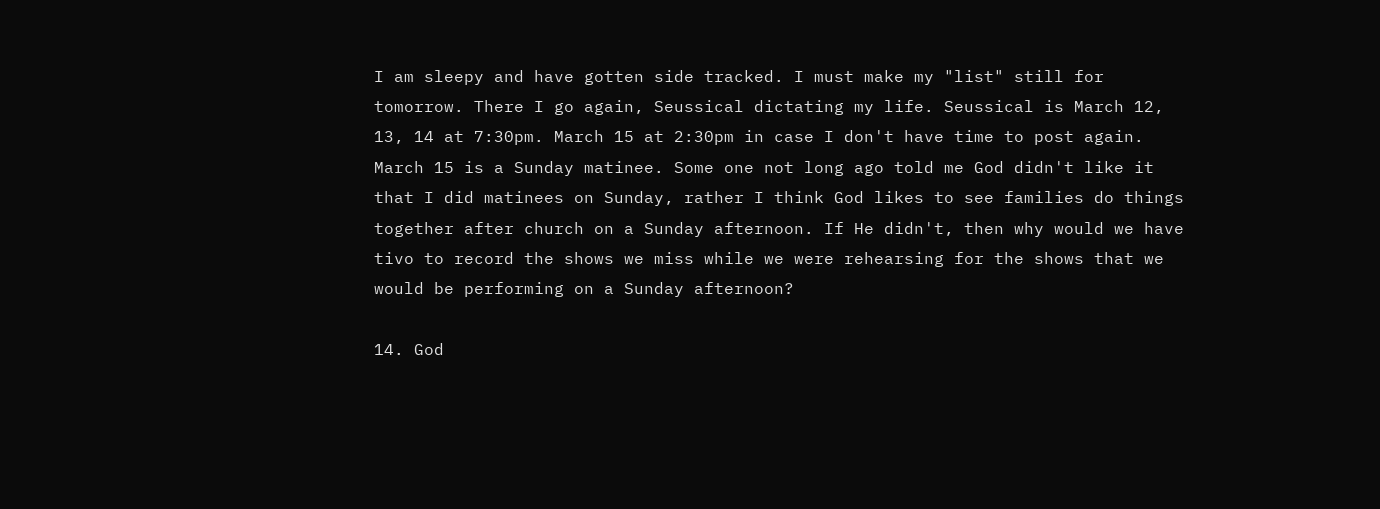I am sleepy and have gotten side tracked. I must make my "list" still for tomorrow. There I go again, Seussical dictating my life. Seussical is March 12, 13, 14 at 7:30pm. March 15 at 2:30pm in case I don't have time to post again. March 15 is a Sunday matinee. Some one not long ago told me God didn't like it that I did matinees on Sunday, rather I think God likes to see families do things together after church on a Sunday afternoon. If He didn't, then why would we have tivo to record the shows we miss while we were rehearsing for the shows that we would be performing on a Sunday afternoon?

14. God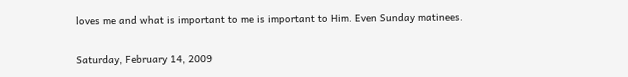loves me and what is important to me is important to Him. Even Sunday matinees.

Saturday, February 14, 2009